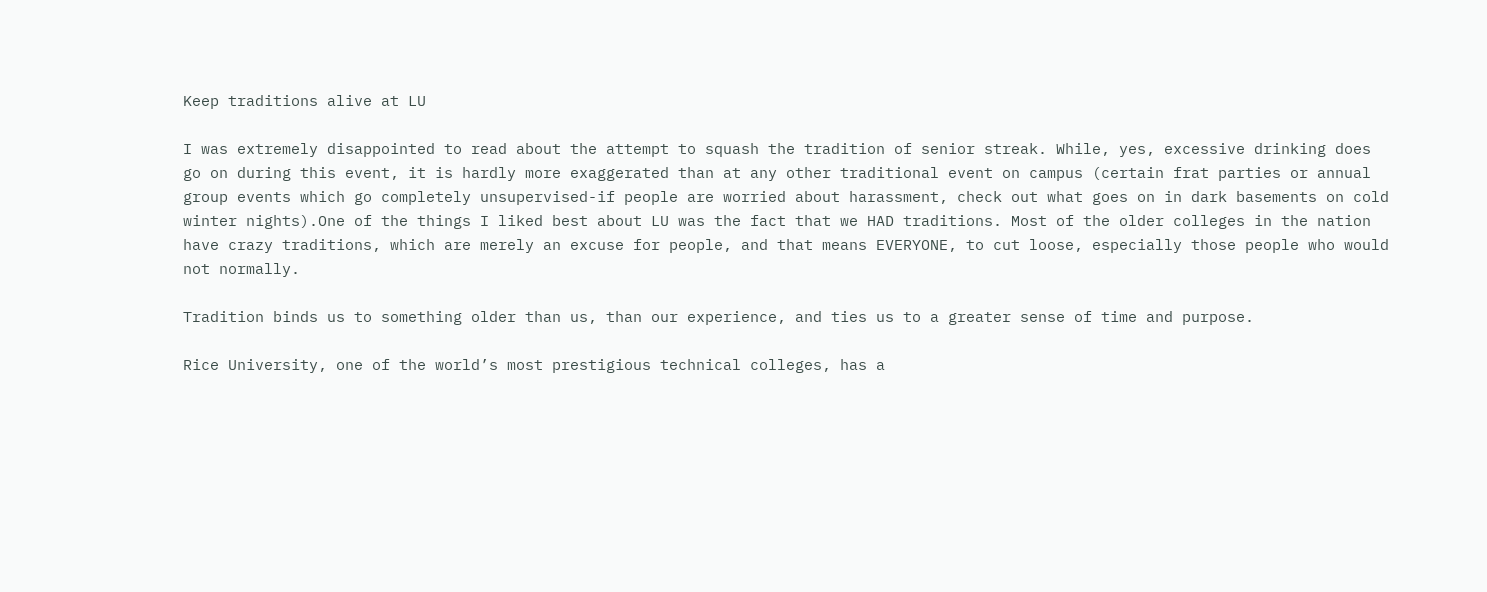Keep traditions alive at LU

I was extremely disappointed to read about the attempt to squash the tradition of senior streak. While, yes, excessive drinking does go on during this event, it is hardly more exaggerated than at any other traditional event on campus (certain frat parties or annual group events which go completely unsupervised-if people are worried about harassment, check out what goes on in dark basements on cold winter nights).One of the things I liked best about LU was the fact that we HAD traditions. Most of the older colleges in the nation have crazy traditions, which are merely an excuse for people, and that means EVERYONE, to cut loose, especially those people who would not normally.

Tradition binds us to something older than us, than our experience, and ties us to a greater sense of time and purpose.

Rice University, one of the world’s most prestigious technical colleges, has a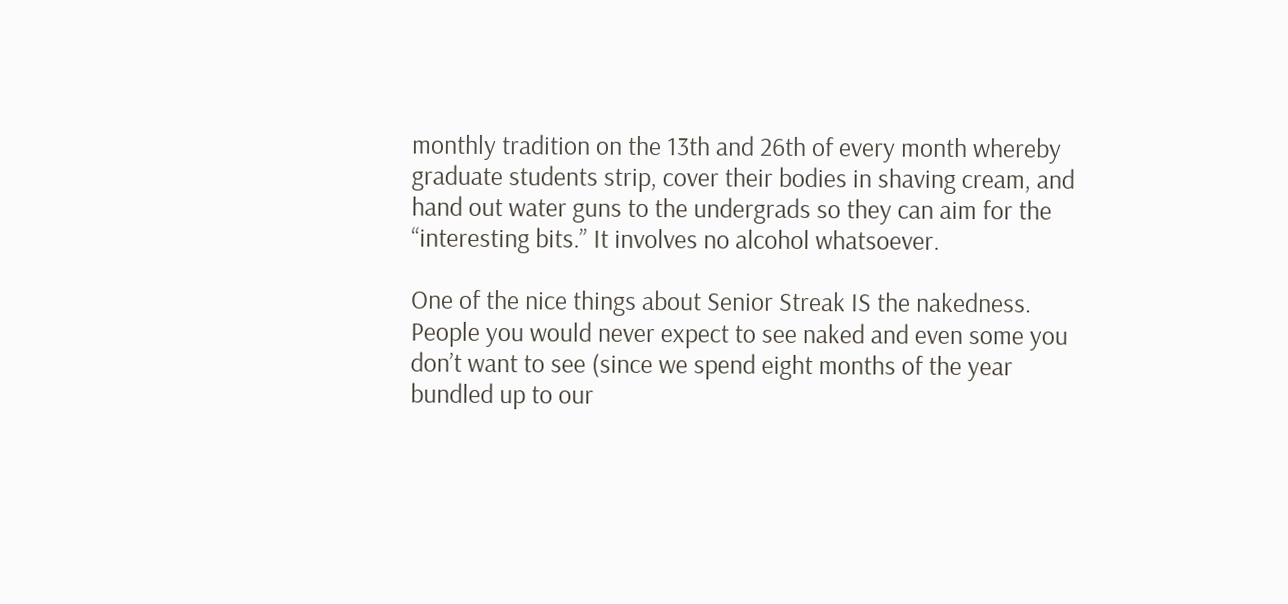monthly tradition on the 13th and 26th of every month whereby graduate students strip, cover their bodies in shaving cream, and hand out water guns to the undergrads so they can aim for the “interesting bits.” It involves no alcohol whatsoever.

One of the nice things about Senior Streak IS the nakedness. People you would never expect to see naked and even some you don’t want to see (since we spend eight months of the year bundled up to our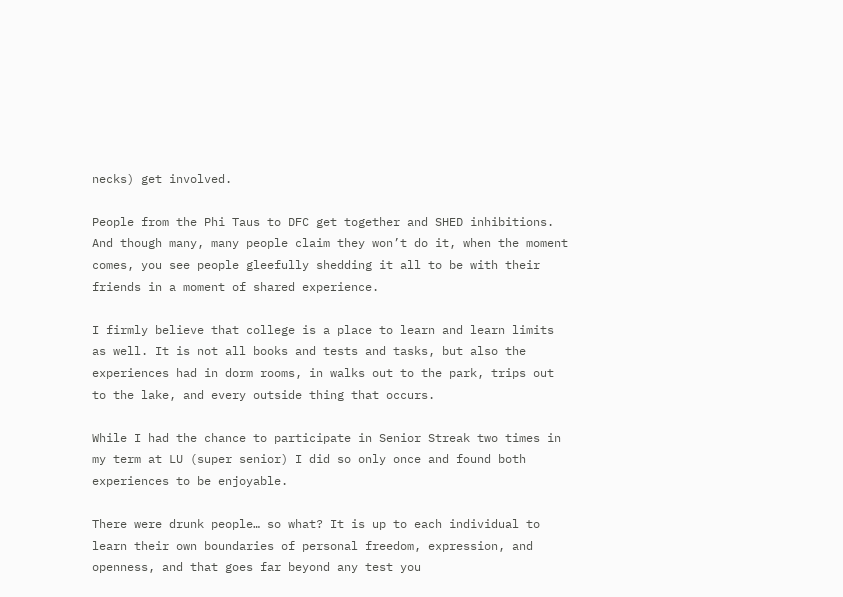necks) get involved.

People from the Phi Taus to DFC get together and SHED inhibitions. And though many, many people claim they won’t do it, when the moment comes, you see people gleefully shedding it all to be with their friends in a moment of shared experience.

I firmly believe that college is a place to learn and learn limits as well. It is not all books and tests and tasks, but also the experiences had in dorm rooms, in walks out to the park, trips out to the lake, and every outside thing that occurs.

While I had the chance to participate in Senior Streak two times in my term at LU (super senior) I did so only once and found both experiences to be enjoyable.

There were drunk people… so what? It is up to each individual to learn their own boundaries of personal freedom, expression, and openness, and that goes far beyond any test you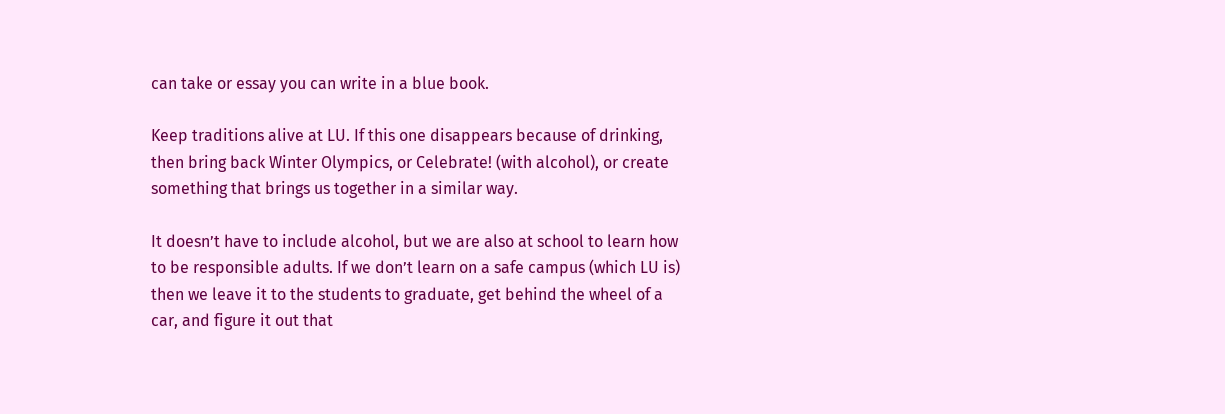can take or essay you can write in a blue book.

Keep traditions alive at LU. If this one disappears because of drinking, then bring back Winter Olympics, or Celebrate! (with alcohol), or create something that brings us together in a similar way.

It doesn’t have to include alcohol, but we are also at school to learn how to be responsible adults. If we don’t learn on a safe campus (which LU is) then we leave it to the students to graduate, get behind the wheel of a car, and figure it out that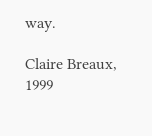way.

Claire Breaux, 1999